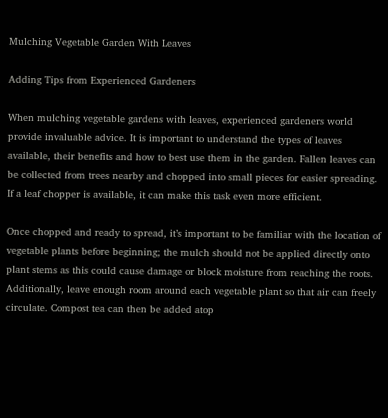Mulching Vegetable Garden With Leaves

Adding Tips from Experienced Gardeners

When mulching vegetable gardens with leaves, experienced gardeners world provide invaluable advice. It is important to understand the types of leaves available, their benefits and how to best use them in the garden. Fallen leaves can be collected from trees nearby and chopped into small pieces for easier spreading. If a leaf chopper is available, it can make this task even more efficient.

Once chopped and ready to spread, it’s important to be familiar with the location of vegetable plants before beginning; the mulch should not be applied directly onto plant stems as this could cause damage or block moisture from reaching the roots. Additionally, leave enough room around each vegetable plant so that air can freely circulate. Compost tea can then be added atop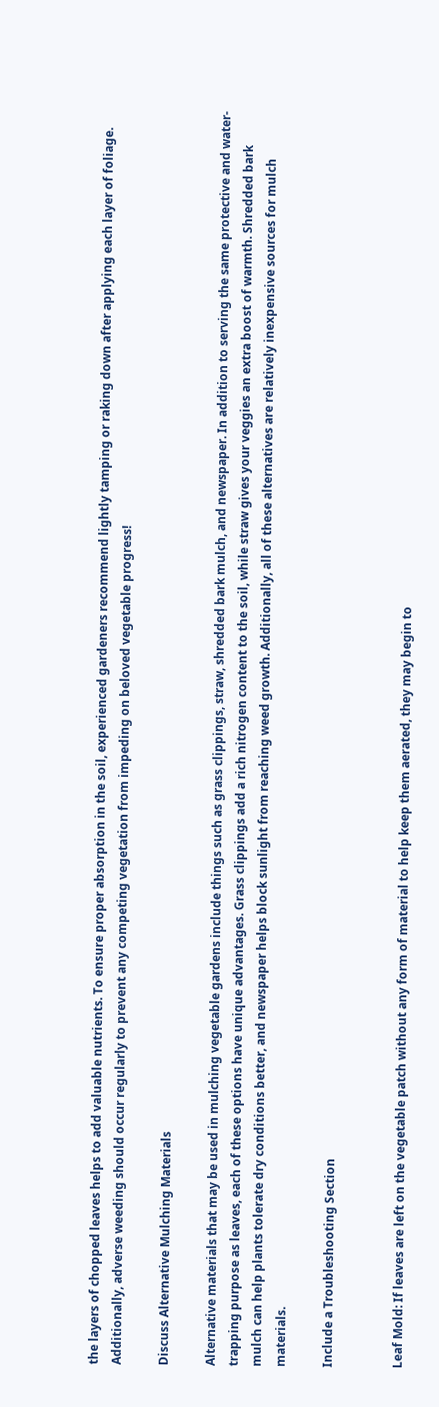the layers of chopped leaves helps to add valuable nutrients. To ensure proper absorption in the soil, experienced gardeners recommend lightly tamping or raking down after applying each layer of foliage. Additionally, adverse weeding should occur regularly to prevent any competing vegetation from impeding on beloved vegetable progress!

Discuss Alternative Mulching Materials

Alternative materials that may be used in mulching vegetable gardens include things such as grass clippings, straw, shredded bark mulch, and newspaper. In addition to serving the same protective and water-trapping purpose as leaves, each of these options have unique advantages. Grass clippings add a rich nitrogen content to the soil, while straw gives your veggies an extra boost of warmth. Shredded bark mulch can help plants tolerate dry conditions better, and newspaper helps block sunlight from reaching weed growth. Additionally, all of these alternatives are relatively inexpensive sources for mulch materials.

Include a Troubleshooting Section


Leaf Mold: If leaves are left on the vegetable patch without any form of material to help keep them aerated, they may begin to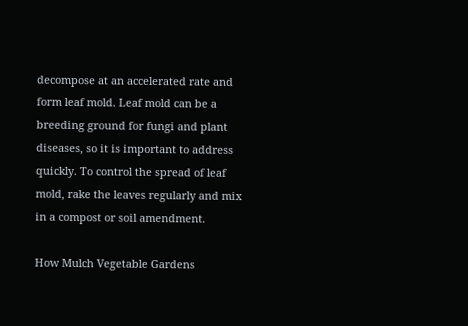decompose at an accelerated rate and form leaf mold. Leaf mold can be a breeding ground for fungi and plant diseases, so it is important to address quickly. To control the spread of leaf mold, rake the leaves regularly and mix in a compost or soil amendment.

How Mulch Vegetable Gardens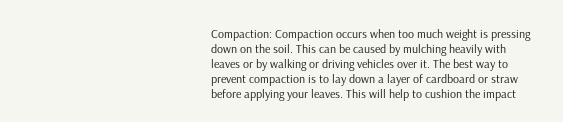Compaction: Compaction occurs when too much weight is pressing down on the soil. This can be caused by mulching heavily with leaves or by walking or driving vehicles over it. The best way to prevent compaction is to lay down a layer of cardboard or straw before applying your leaves. This will help to cushion the impact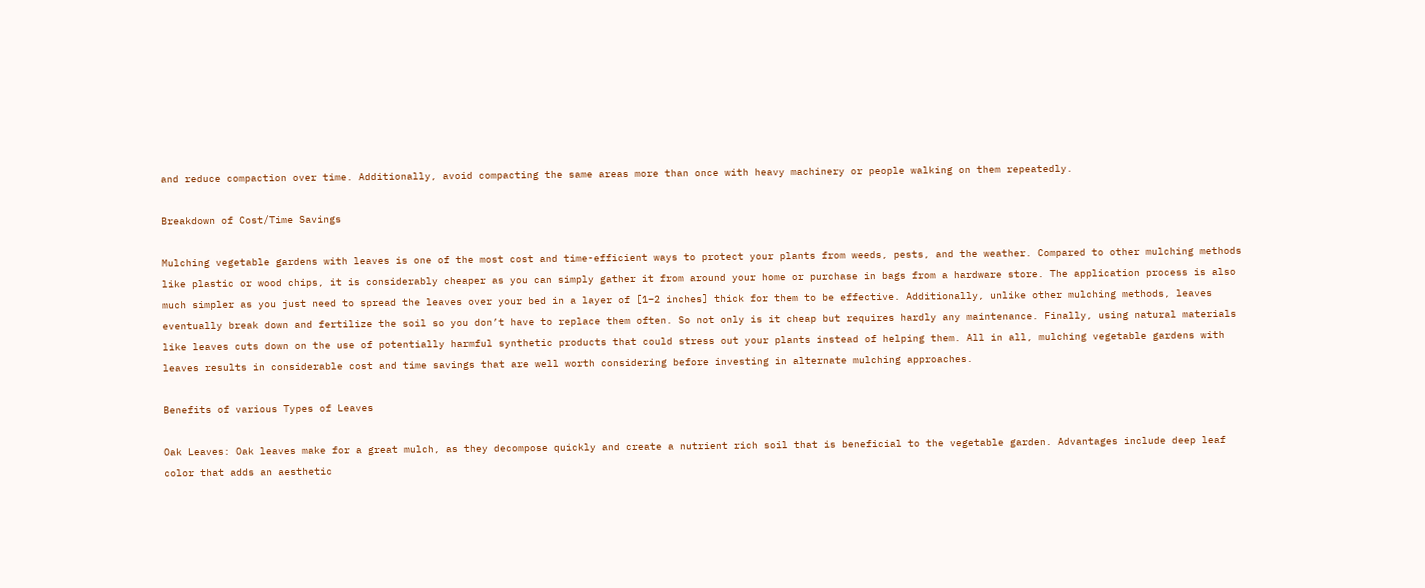and reduce compaction over time. Additionally, avoid compacting the same areas more than once with heavy machinery or people walking on them repeatedly.

Breakdown of Cost/Time Savings

Mulching vegetable gardens with leaves is one of the most cost and time-efficient ways to protect your plants from weeds, pests, and the weather. Compared to other mulching methods like plastic or wood chips, it is considerably cheaper as you can simply gather it from around your home or purchase in bags from a hardware store. The application process is also much simpler as you just need to spread the leaves over your bed in a layer of [1–2 inches] thick for them to be effective. Additionally, unlike other mulching methods, leaves eventually break down and fertilize the soil so you don’t have to replace them often. So not only is it cheap but requires hardly any maintenance. Finally, using natural materials like leaves cuts down on the use of potentially harmful synthetic products that could stress out your plants instead of helping them. All in all, mulching vegetable gardens with leaves results in considerable cost and time savings that are well worth considering before investing in alternate mulching approaches.

Benefits of various Types of Leaves

Oak Leaves: Oak leaves make for a great mulch, as they decompose quickly and create a nutrient rich soil that is beneficial to the vegetable garden. Advantages include deep leaf color that adds an aesthetic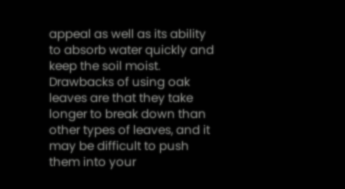appeal as well as its ability to absorb water quickly and keep the soil moist. Drawbacks of using oak leaves are that they take longer to break down than other types of leaves, and it may be difficult to push them into your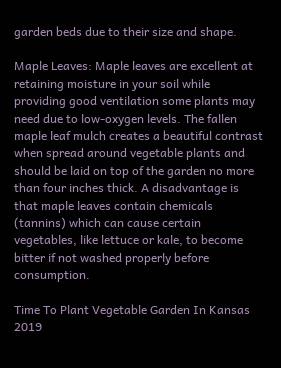garden beds due to their size and shape.

Maple Leaves: Maple leaves are excellent at retaining moisture in your soil while providing good ventilation some plants may need due to low-oxygen levels. The fallen maple leaf mulch creates a beautiful contrast when spread around vegetable plants and should be laid on top of the garden no more than four inches thick. A disadvantage is that maple leaves contain chemicals (tannins) which can cause certain vegetables, like lettuce or kale, to become bitter if not washed properly before consumption.

Time To Plant Vegetable Garden In Kansas 2019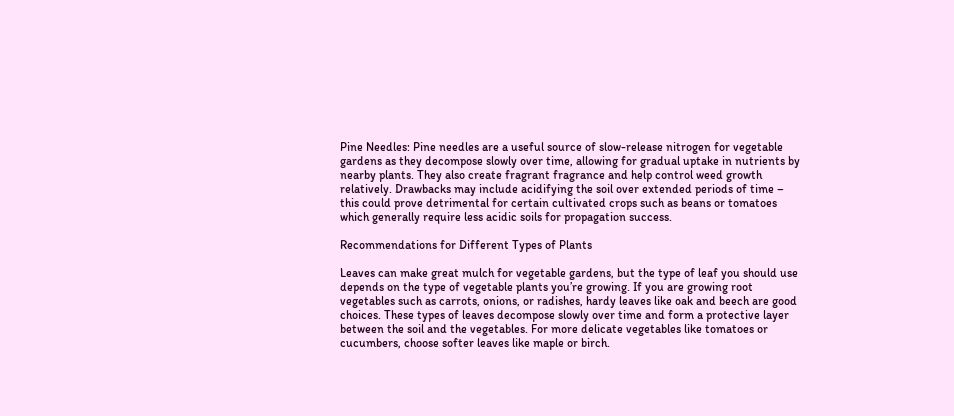Pine Needles: Pine needles are a useful source of slow-release nitrogen for vegetable gardens as they decompose slowly over time, allowing for gradual uptake in nutrients by nearby plants. They also create fragrant fragrance and help control weed growth relatively. Drawbacks may include acidifying the soil over extended periods of time – this could prove detrimental for certain cultivated crops such as beans or tomatoes which generally require less acidic soils for propagation success.

Recommendations for Different Types of Plants

Leaves can make great mulch for vegetable gardens, but the type of leaf you should use depends on the type of vegetable plants you’re growing. If you are growing root vegetables such as carrots, onions, or radishes, hardy leaves like oak and beech are good choices. These types of leaves decompose slowly over time and form a protective layer between the soil and the vegetables. For more delicate vegetables like tomatoes or cucumbers, choose softer leaves like maple or birch.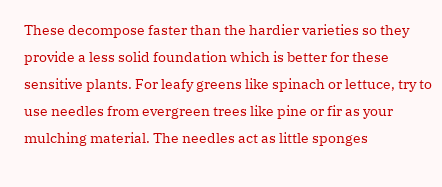These decompose faster than the hardier varieties so they provide a less solid foundation which is better for these sensitive plants. For leafy greens like spinach or lettuce, try to use needles from evergreen trees like pine or fir as your mulching material. The needles act as little sponges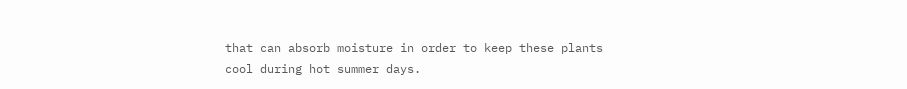that can absorb moisture in order to keep these plants cool during hot summer days.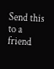Send this to a friend